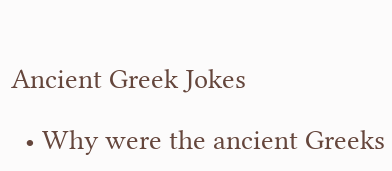Ancient Greek Jokes

  • Why were the ancient Greeks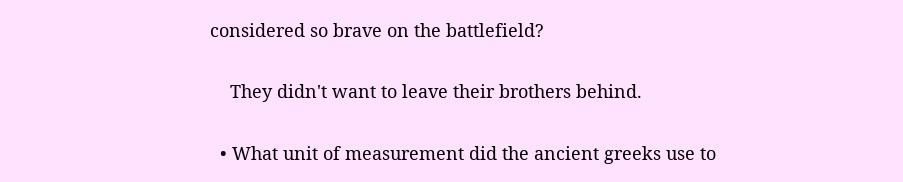considered so brave on the battlefield?

    They didn't want to leave their brothers behind.

  • What unit of measurement did the ancient greeks use to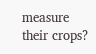measure their crops?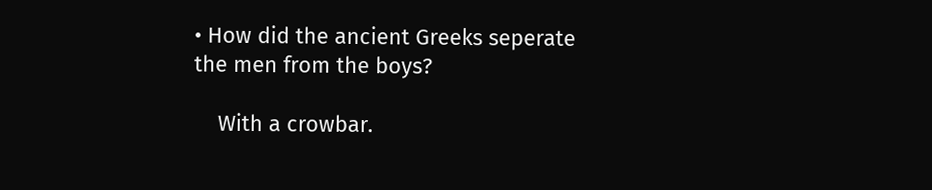• How did the ancient Greeks seperate the men from the boys?

    With a crowbar.